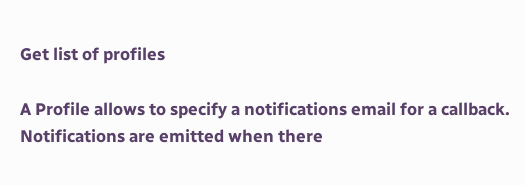Get list of profiles

A Profile allows to specify a notifications email for a callback. Notifications are emitted when there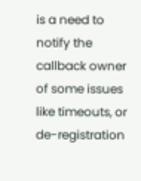is a need to notify the callback owner of some issues like timeouts, or de-registration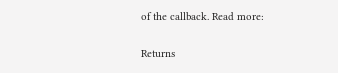of the callback. Read more:

Returns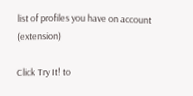list of profiles you have on account (extension)

Click Try It! to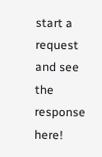start a request and see the response here!